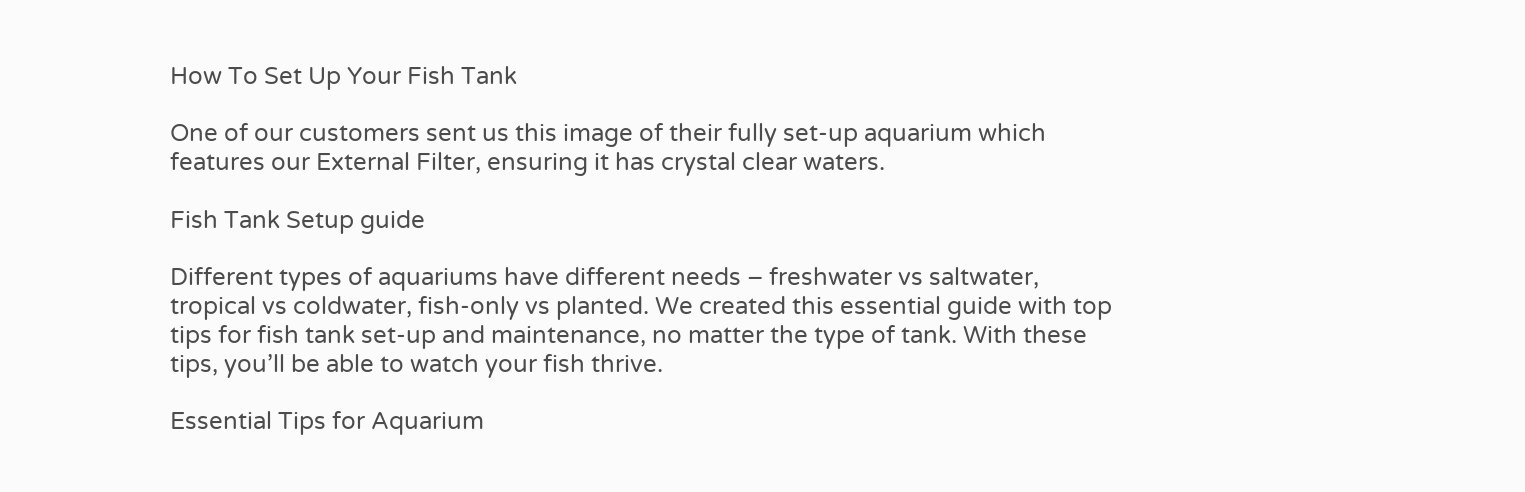How To Set Up Your Fish Tank

One of our customers sent us this image of their fully set-up aquarium which features our External Filter, ensuring it has crystal clear waters.

Fish Tank Setup guide

Different types of aquariums have different needs – freshwater vs saltwater, tropical vs coldwater, fish-only vs planted. We created this essential guide with top tips for fish tank set-up and maintenance, no matter the type of tank. With these tips, you’ll be able to watch your fish thrive.

Essential Tips for Aquarium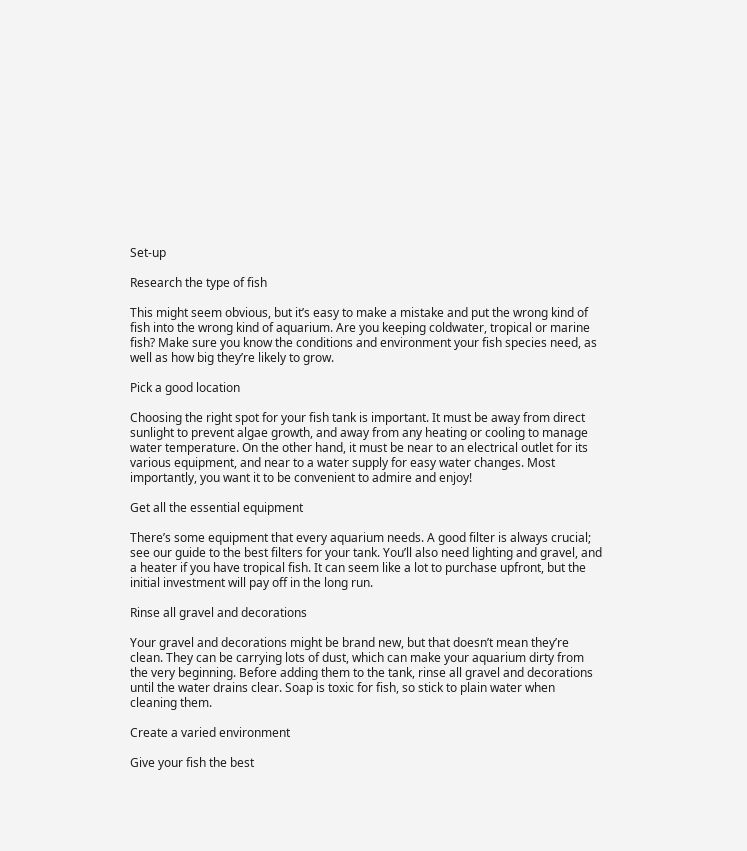Set-up

Research the type of fish

This might seem obvious, but it’s easy to make a mistake and put the wrong kind of fish into the wrong kind of aquarium. Are you keeping coldwater, tropical or marine fish? Make sure you know the conditions and environment your fish species need, as well as how big they’re likely to grow.

Pick a good location

Choosing the right spot for your fish tank is important. It must be away from direct sunlight to prevent algae growth, and away from any heating or cooling to manage water temperature. On the other hand, it must be near to an electrical outlet for its various equipment, and near to a water supply for easy water changes. Most importantly, you want it to be convenient to admire and enjoy!

Get all the essential equipment

There’s some equipment that every aquarium needs. A good filter is always crucial; see our guide to the best filters for your tank. You’ll also need lighting and gravel, and a heater if you have tropical fish. It can seem like a lot to purchase upfront, but the initial investment will pay off in the long run.

Rinse all gravel and decorations

Your gravel and decorations might be brand new, but that doesn’t mean they’re clean. They can be carrying lots of dust, which can make your aquarium dirty from the very beginning. Before adding them to the tank, rinse all gravel and decorations until the water drains clear. Soap is toxic for fish, so stick to plain water when cleaning them.

Create a varied environment

Give your fish the best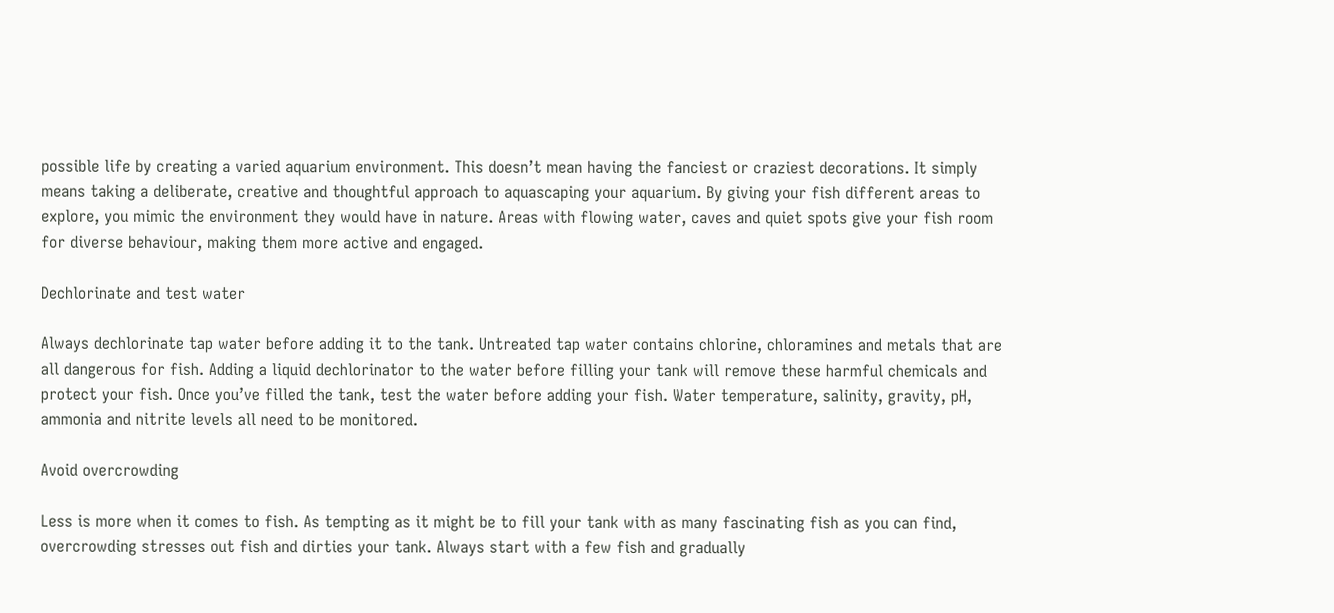possible life by creating a varied aquarium environment. This doesn’t mean having the fanciest or craziest decorations. It simply means taking a deliberate, creative and thoughtful approach to aquascaping your aquarium. By giving your fish different areas to explore, you mimic the environment they would have in nature. Areas with flowing water, caves and quiet spots give your fish room for diverse behaviour, making them more active and engaged.

Dechlorinate and test water

Always dechlorinate tap water before adding it to the tank. Untreated tap water contains chlorine, chloramines and metals that are all dangerous for fish. Adding a liquid dechlorinator to the water before filling your tank will remove these harmful chemicals and protect your fish. Once you’ve filled the tank, test the water before adding your fish. Water temperature, salinity, gravity, pH, ammonia and nitrite levels all need to be monitored.

Avoid overcrowding

Less is more when it comes to fish. As tempting as it might be to fill your tank with as many fascinating fish as you can find, overcrowding stresses out fish and dirties your tank. Always start with a few fish and gradually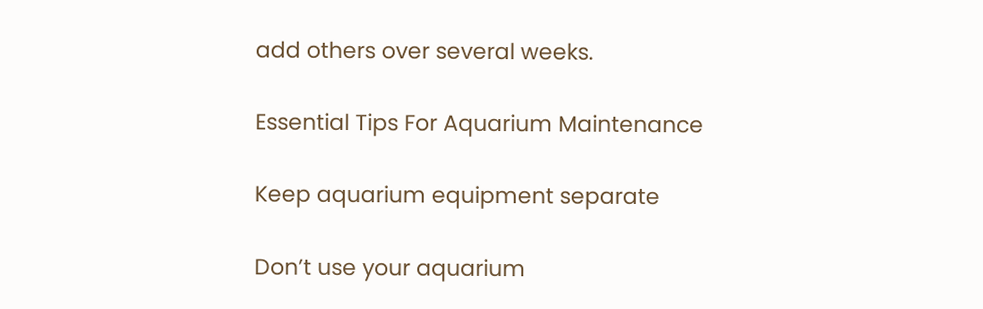add others over several weeks.

Essential Tips For Aquarium Maintenance

Keep aquarium equipment separate

Don’t use your aquarium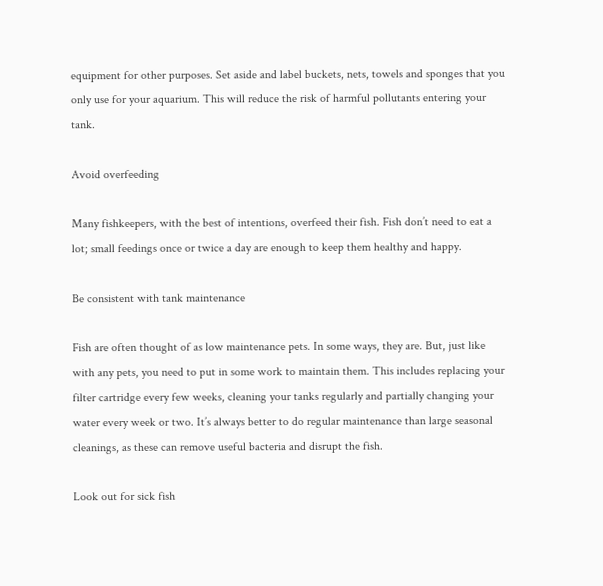equipment for other purposes. Set aside and label buckets, nets, towels and sponges that you only use for your aquarium. This will reduce the risk of harmful pollutants entering your tank.

Avoid overfeeding

Many fishkeepers, with the best of intentions, overfeed their fish. Fish don’t need to eat a lot; small feedings once or twice a day are enough to keep them healthy and happy.

Be consistent with tank maintenance

Fish are often thought of as low maintenance pets. In some ways, they are. But, just like with any pets, you need to put in some work to maintain them. This includes replacing your filter cartridge every few weeks, cleaning your tanks regularly and partially changing your water every week or two. It’s always better to do regular maintenance than large seasonal cleanings, as these can remove useful bacteria and disrupt the fish.

Look out for sick fish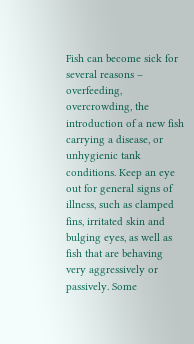Fish can become sick for several reasons – overfeeding, overcrowding, the introduction of a new fish carrying a disease, or unhygienic tank conditions. Keep an eye out for general signs of illness, such as clamped fins, irritated skin and bulging eyes, as well as fish that are behaving very aggressively or passively. Some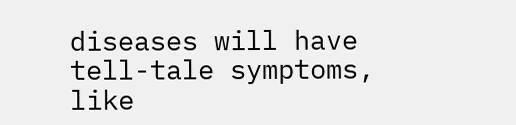diseases will have tell-tale symptoms, like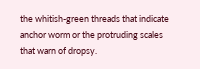the whitish-green threads that indicate anchor worm or the protruding scales that warn of dropsy.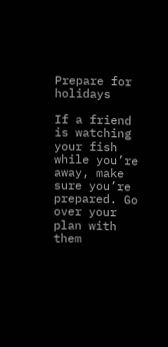Prepare for holidays

If a friend is watching your fish while you’re away, make sure you’re prepared. Go over your plan with them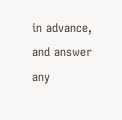in advance, and answer any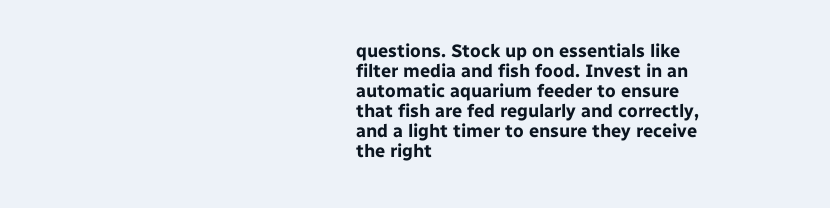questions. Stock up on essentials like filter media and fish food. Invest in an automatic aquarium feeder to ensure that fish are fed regularly and correctly, and a light timer to ensure they receive the right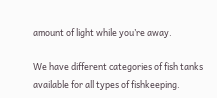amount of light while you’re away.

We have different categories of fish tanks available for all types of fishkeeping.